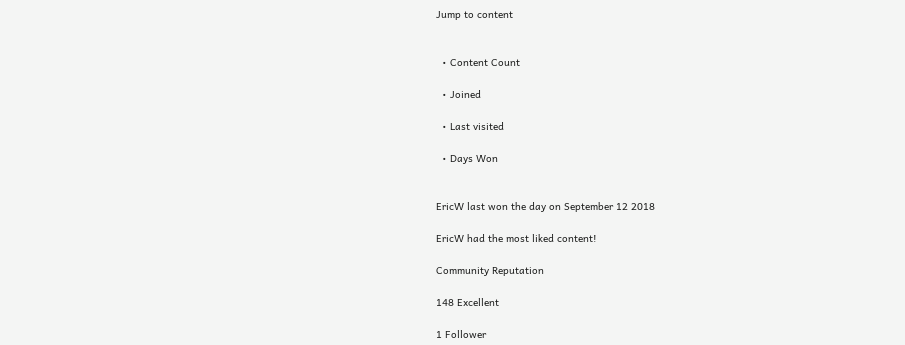Jump to content


  • Content Count

  • Joined

  • Last visited

  • Days Won


EricW last won the day on September 12 2018

EricW had the most liked content!

Community Reputation

148 Excellent

1 Follower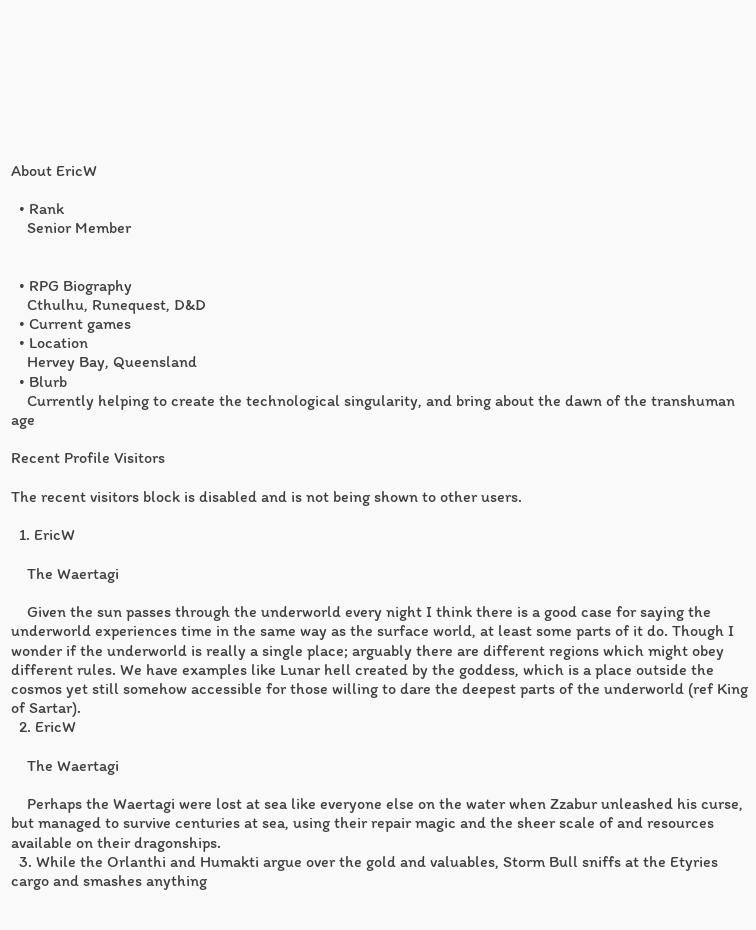About EricW

  • Rank
    Senior Member


  • RPG Biography
    Cthulhu, Runequest, D&D
  • Current games
  • Location
    Hervey Bay, Queensland
  • Blurb
    Currently helping to create the technological singularity, and bring about the dawn of the transhuman age

Recent Profile Visitors

The recent visitors block is disabled and is not being shown to other users.

  1. EricW

    The Waertagi

    Given the sun passes through the underworld every night I think there is a good case for saying the underworld experiences time in the same way as the surface world, at least some parts of it do. Though I wonder if the underworld is really a single place; arguably there are different regions which might obey different rules. We have examples like Lunar hell created by the goddess, which is a place outside the cosmos yet still somehow accessible for those willing to dare the deepest parts of the underworld (ref King of Sartar).
  2. EricW

    The Waertagi

    Perhaps the Waertagi were lost at sea like everyone else on the water when Zzabur unleashed his curse, but managed to survive centuries at sea, using their repair magic and the sheer scale of and resources available on their dragonships.
  3. While the Orlanthi and Humakti argue over the gold and valuables, Storm Bull sniffs at the Etyries cargo and smashes anything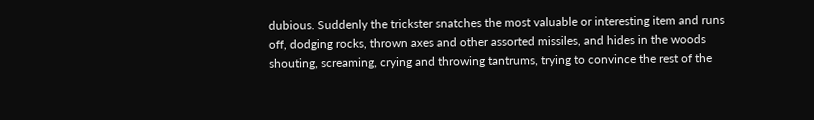dubious. Suddenly the trickster snatches the most valuable or interesting item and runs off, dodging rocks, thrown axes and other assorted missiles, and hides in the woods shouting, screaming, crying and throwing tantrums, trying to convince the rest of the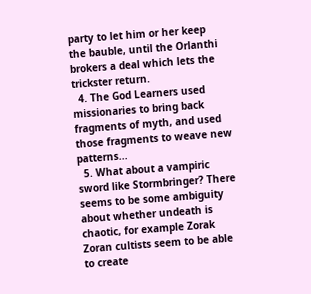party to let him or her keep the bauble, until the Orlanthi brokers a deal which lets the trickster return.
  4. The God Learners used missionaries to bring back fragments of myth, and used those fragments to weave new patterns...
  5. What about a vampiric sword like Stormbringer? There seems to be some ambiguity about whether undeath is chaotic, for example Zorak Zoran cultists seem to be able to create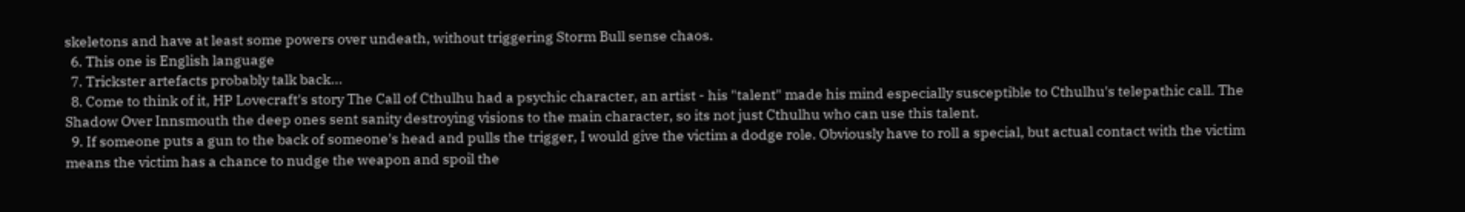skeletons and have at least some powers over undeath, without triggering Storm Bull sense chaos.
  6. This one is English language
  7. Trickster artefacts probably talk back...
  8. Come to think of it, HP Lovecraft's story The Call of Cthulhu had a psychic character, an artist - his "talent" made his mind especially susceptible to Cthulhu's telepathic call. The Shadow Over Innsmouth the deep ones sent sanity destroying visions to the main character, so its not just Cthulhu who can use this talent.
  9. If someone puts a gun to the back of someone's head and pulls the trigger, I would give the victim a dodge role. Obviously have to roll a special, but actual contact with the victim means the victim has a chance to nudge the weapon and spoil the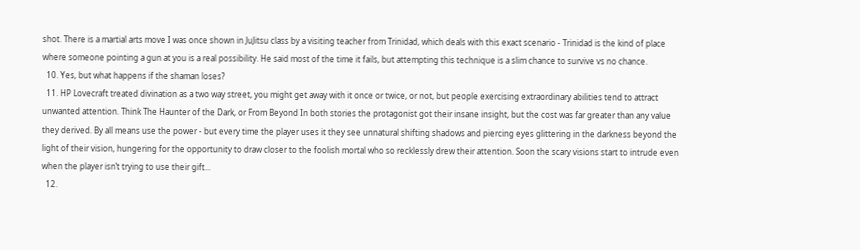shot. There is a martial arts move I was once shown in JuJitsu class by a visiting teacher from Trinidad, which deals with this exact scenario - Trinidad is the kind of place where someone pointing a gun at you is a real possibility. He said most of the time it fails, but attempting this technique is a slim chance to survive vs no chance.
  10. Yes, but what happens if the shaman loses?
  11. HP Lovecraft treated divination as a two way street, you might get away with it once or twice, or not, but people exercising extraordinary abilities tend to attract unwanted attention. Think The Haunter of the Dark, or From Beyond In both stories the protagonist got their insane insight, but the cost was far greater than any value they derived. By all means use the power - but every time the player uses it they see unnatural shifting shadows and piercing eyes glittering in the darkness beyond the light of their vision, hungering for the opportunity to draw closer to the foolish mortal who so recklessly drew their attention. Soon the scary visions start to intrude even when the player isn’t trying to use their gift...
  12.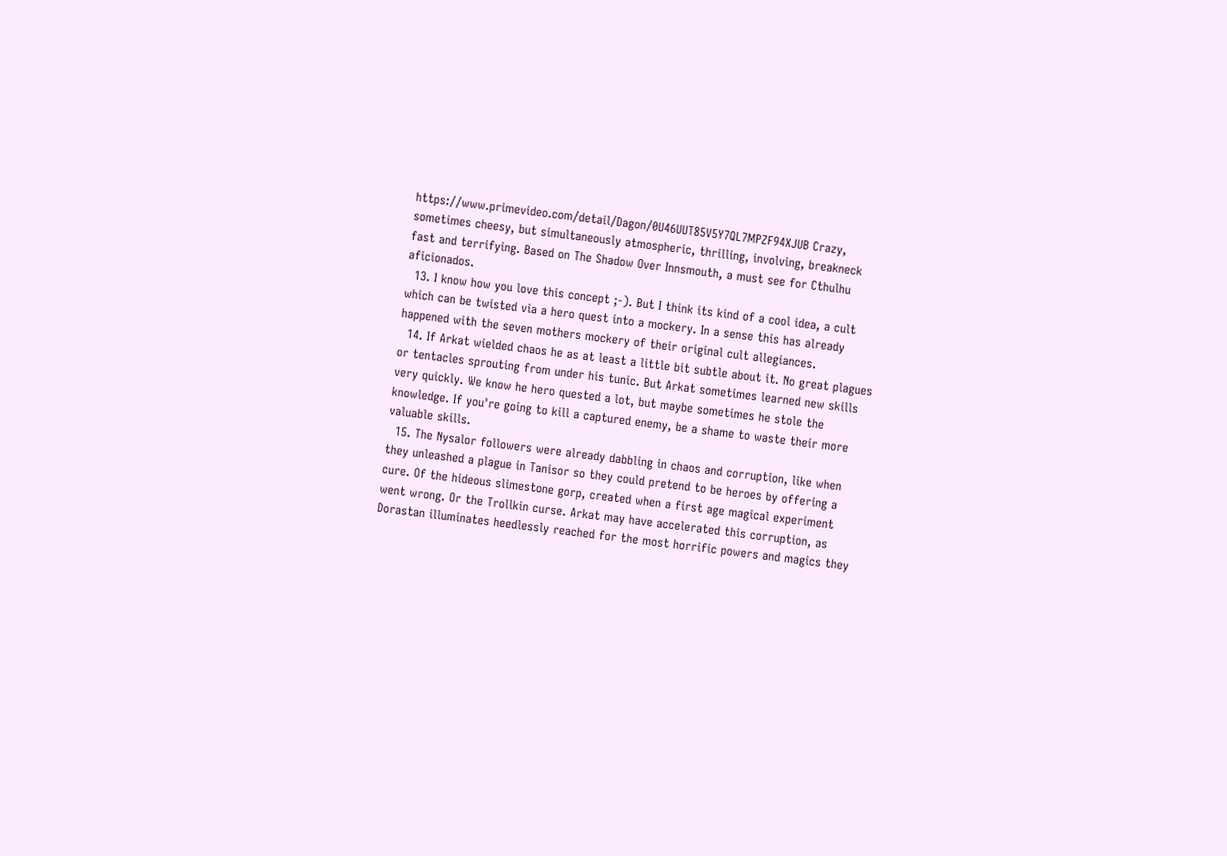https://www.primevideo.com/detail/Dagon/0U46UUT85V5Y7QL7MPZF94XJUB Crazy, sometimes cheesy, but simultaneously atmospheric, thrilling, involving, breakneck fast and terrifying. Based on The Shadow Over Innsmouth, a must see for Cthulhu aficionados.
  13. I know how you love this concept ;-). But I think its kind of a cool idea, a cult which can be twisted via a hero quest into a mockery. In a sense this has already happened with the seven mothers mockery of their original cult allegiances.
  14. If Arkat wielded chaos he as at least a little bit subtle about it. No great plagues or tentacles sprouting from under his tunic. But Arkat sometimes learned new skills very quickly. We know he hero quested a lot, but maybe sometimes he stole the knowledge. If you're going to kill a captured enemy, be a shame to waste their more valuable skills.
  15. The Nysalor followers were already dabbling in chaos and corruption, like when they unleashed a plague in Tanisor so they could pretend to be heroes by offering a cure. Of the hideous slimestone gorp, created when a first age magical experiment went wrong. Or the Trollkin curse. Arkat may have accelerated this corruption, as Dorastan illuminates heedlessly reached for the most horrific powers and magics they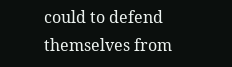could to defend themselves from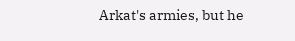Arkat's armies, but he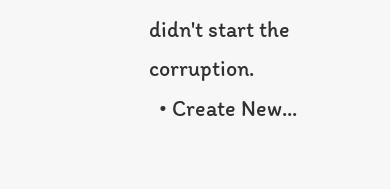didn't start the corruption.
  • Create New...